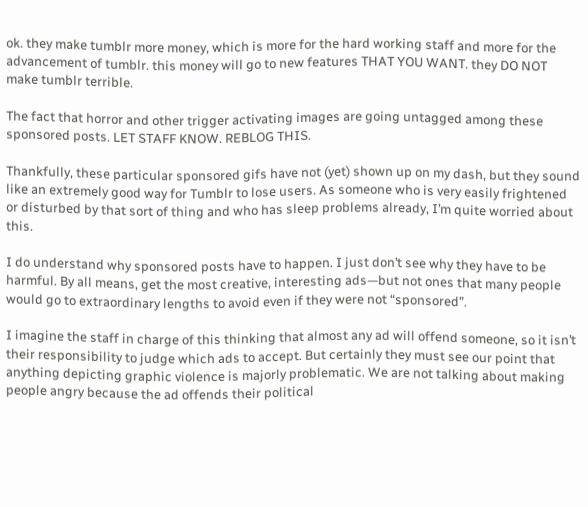ok. they make tumblr more money, which is more for the hard working staff and more for the advancement of tumblr. this money will go to new features THAT YOU WANT. they DO NOT make tumblr terrible.

The fact that horror and other trigger activating images are going untagged among these sponsored posts. LET STAFF KNOW. REBLOG THIS.

Thankfully, these particular sponsored gifs have not (yet) shown up on my dash, but they sound like an extremely good way for Tumblr to lose users. As someone who is very easily frightened or disturbed by that sort of thing and who has sleep problems already, I’m quite worried about this.

I do understand why sponsored posts have to happen. I just don’t see why they have to be harmful. By all means, get the most creative, interesting ads—but not ones that many people would go to extraordinary lengths to avoid even if they were not “sponsored”.

I imagine the staff in charge of this thinking that almost any ad will offend someone, so it isn’t their responsibility to judge which ads to accept. But certainly they must see our point that anything depicting graphic violence is majorly problematic. We are not talking about making people angry because the ad offends their political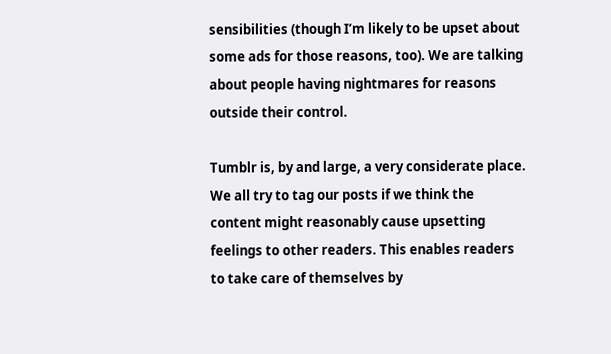sensibilities (though I’m likely to be upset about some ads for those reasons, too). We are talking about people having nightmares for reasons outside their control.

Tumblr is, by and large, a very considerate place. We all try to tag our posts if we think the content might reasonably cause upsetting feelings to other readers. This enables readers to take care of themselves by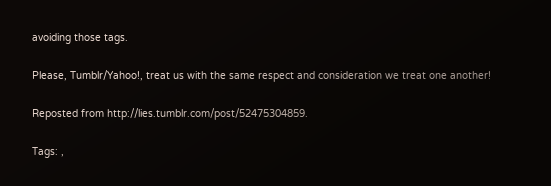avoiding those tags.

Please, Tumblr/Yahoo!, treat us with the same respect and consideration we treat one another!

Reposted from http://lies.tumblr.com/post/52475304859.

Tags: ,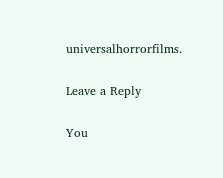universalhorrorfilms.

Leave a Reply

You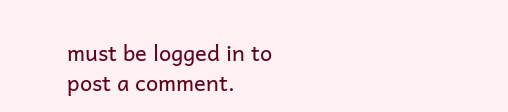must be logged in to post a comment.